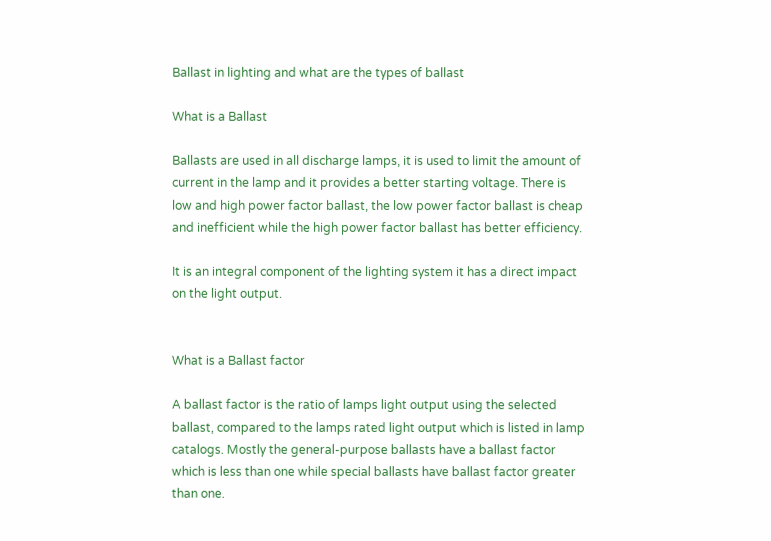Ballast in lighting and what are the types of ballast

What is a Ballast

Ballasts are used in all discharge lamps, it is used to limit the amount of current in the lamp and it provides a better starting voltage. There is low and high power factor ballast, the low power factor ballast is cheap and inefficient while the high power factor ballast has better efficiency.

It is an integral component of the lighting system it has a direct impact on the light output.


What is a Ballast factor

A ballast factor is the ratio of lamps light output using the selected ballast, compared to the lamps rated light output which is listed in lamp catalogs. Mostly the general-purpose ballasts have a ballast factor which is less than one while special ballasts have ballast factor greater than one.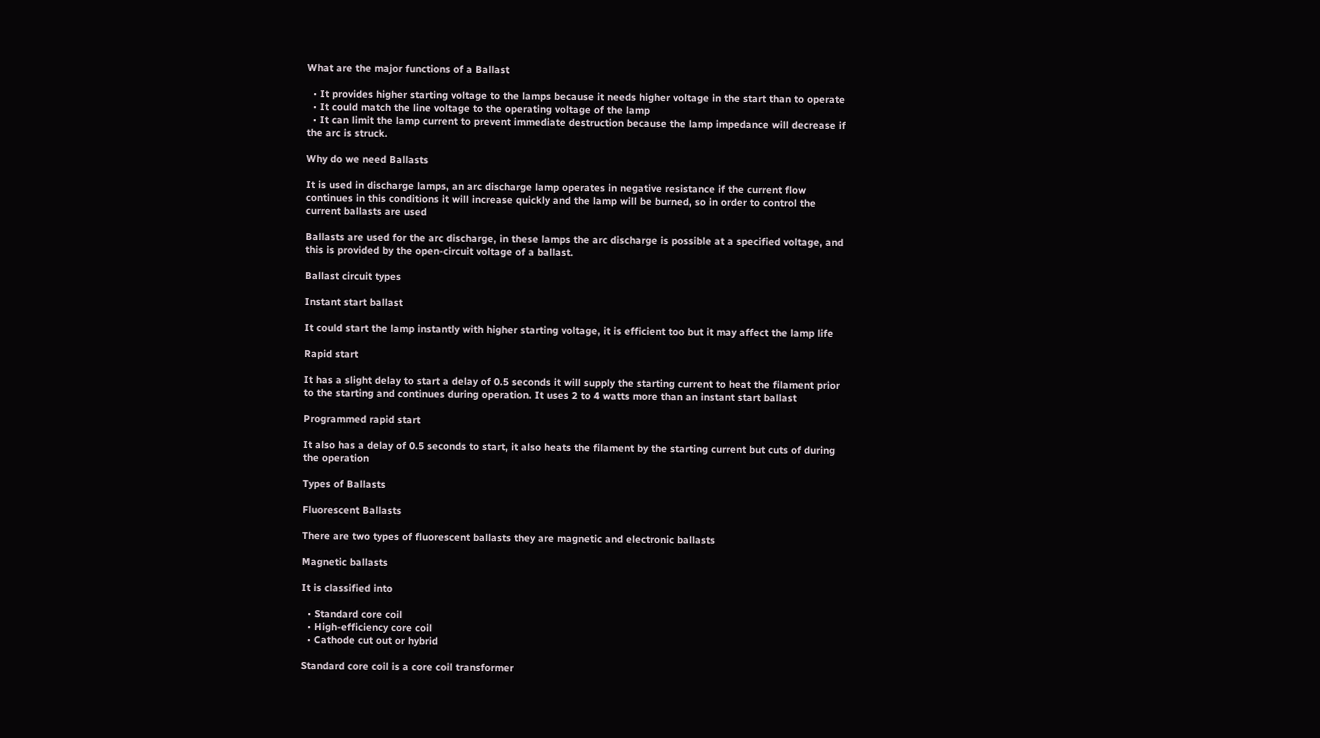What are the major functions of a Ballast

  • It provides higher starting voltage to the lamps because it needs higher voltage in the start than to operate
  • It could match the line voltage to the operating voltage of the lamp
  • It can limit the lamp current to prevent immediate destruction because the lamp impedance will decrease if the arc is struck.

Why do we need Ballasts

It is used in discharge lamps, an arc discharge lamp operates in negative resistance if the current flow continues in this conditions it will increase quickly and the lamp will be burned, so in order to control the current ballasts are used

Ballasts are used for the arc discharge, in these lamps the arc discharge is possible at a specified voltage, and this is provided by the open-circuit voltage of a ballast.

Ballast circuit types

Instant start ballast

It could start the lamp instantly with higher starting voltage, it is efficient too but it may affect the lamp life

Rapid start

It has a slight delay to start a delay of 0.5 seconds it will supply the starting current to heat the filament prior to the starting and continues during operation. It uses 2 to 4 watts more than an instant start ballast

Programmed rapid start

It also has a delay of 0.5 seconds to start, it also heats the filament by the starting current but cuts of during the operation

Types of Ballasts

Fluorescent Ballasts

There are two types of fluorescent ballasts they are magnetic and electronic ballasts

Magnetic ballasts

It is classified into

  • Standard core coil
  • High-efficiency core coil
  • Cathode cut out or hybrid

Standard core coil is a core coil transformer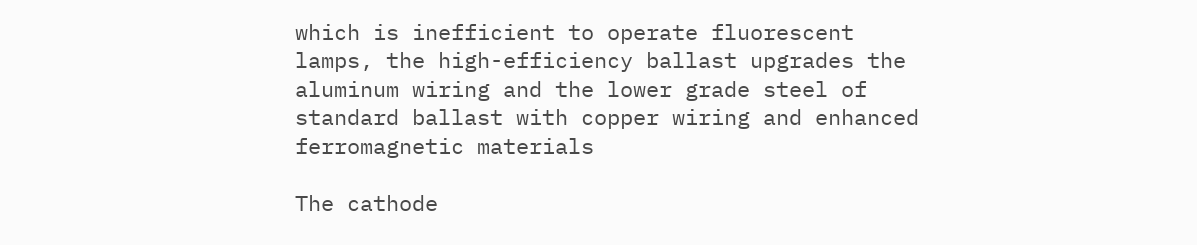which is inefficient to operate fluorescent lamps, the high-efficiency ballast upgrades the aluminum wiring and the lower grade steel of standard ballast with copper wiring and enhanced ferromagnetic materials

The cathode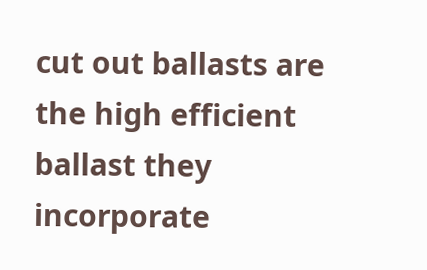cut out ballasts are the high efficient ballast they incorporate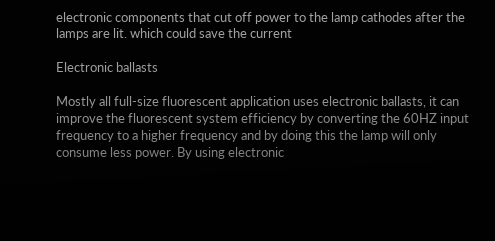electronic components that cut off power to the lamp cathodes after the lamps are lit. which could save the current

Electronic ballasts

Mostly all full-size fluorescent application uses electronic ballasts, it can improve the fluorescent system efficiency by converting the 60HZ input frequency to a higher frequency and by doing this the lamp will only consume less power. By using electronic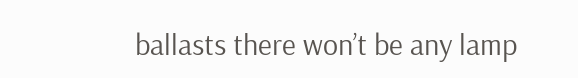ballasts there won’t be any lamp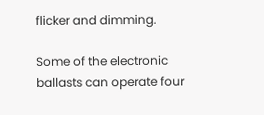flicker and dimming.

Some of the electronic ballasts can operate four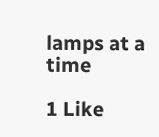lamps at a time

1 Like